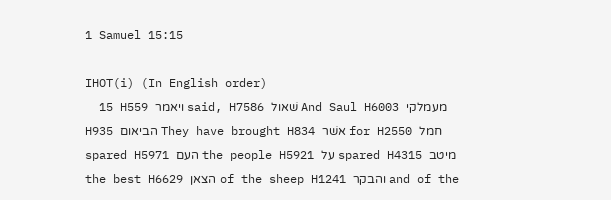1 Samuel 15:15

IHOT(i) (In English order)
  15 H559 ויאמר said, H7586 שׁאול And Saul H6003 מעמלקי   H935 הביאום They have brought H834 אשׁר for H2550 חמל spared H5971 העם the people H5921 על spared H4315 מיטב the best H6629 הצאן of the sheep H1241 והבקר and of the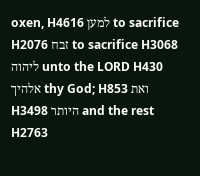oxen, H4616 למען to sacrifice H2076 זבח to sacrifice H3068 ליהוה unto the LORD H430 אלהיך thy God; H853 ואת   H3498 היותר and the rest H2763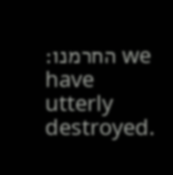החרמנו׃ we have utterly destroyed.